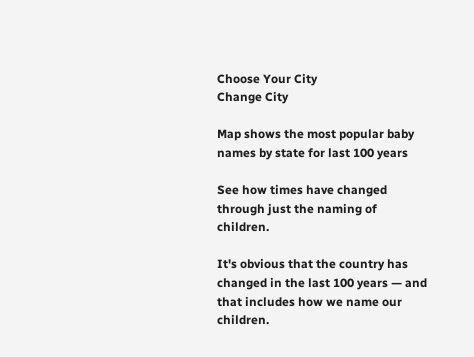Choose Your City
Change City

Map shows the most popular baby names by state for last 100 years

See how times have changed through just the naming of children.

It's obvious that the country has changed in the last 100 years — and that includes how we name our children.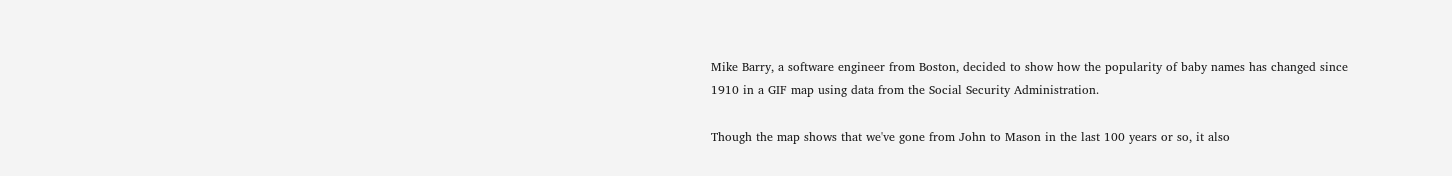Mike Barry, a software engineer from Boston, decided to show how the popularity of baby names has changed since 1910 in a GIF map using data from the Social Security Administration.

Though the map shows that we've gone from John to Mason in the last 100 years or so, it also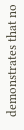demonstrates that no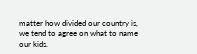matter how divided our country is, we tend to agree on what to name our kids.